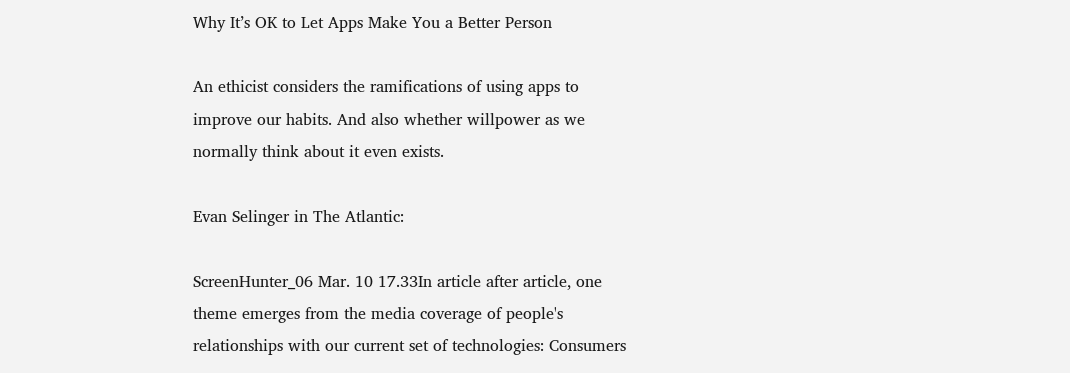Why It’s OK to Let Apps Make You a Better Person

An ethicist considers the ramifications of using apps to improve our habits. And also whether willpower as we normally think about it even exists.

Evan Selinger in The Atlantic:

ScreenHunter_06 Mar. 10 17.33In article after article, one theme emerges from the media coverage of people's relationships with our current set of technologies: Consumers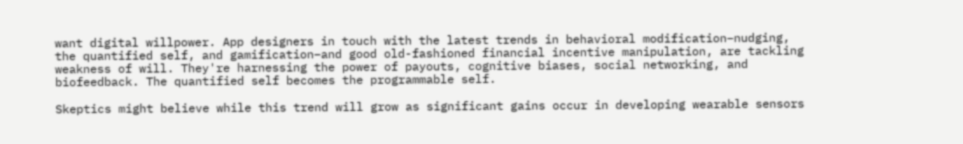want digital willpower. App designers in touch with the latest trends in behavioral modification–nudging, the quantified self, and gamification–and good old-fashioned financial incentive manipulation, are tackling weakness of will. They're harnessing the power of payouts, cognitive biases, social networking, and biofeedback. The quantified self becomes the programmable self.

Skeptics might believe while this trend will grow as significant gains occur in developing wearable sensors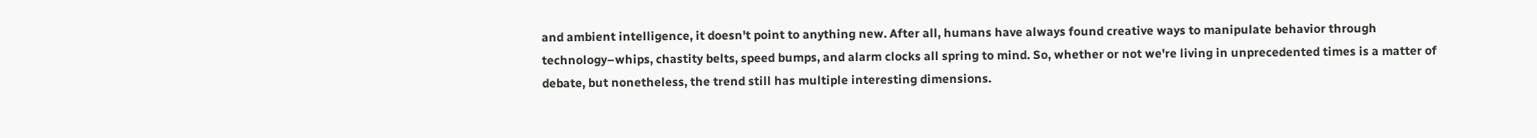and ambient intelligence, it doesn't point to anything new. After all, humans have always found creative ways to manipulate behavior through technology–whips, chastity belts, speed bumps, and alarm clocks all spring to mind. So, whether or not we're living in unprecedented times is a matter of debate, but nonetheless, the trend still has multiple interesting dimensions.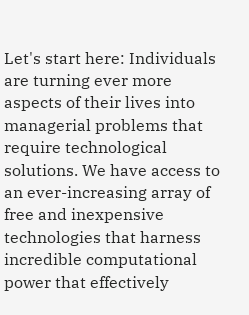Let's start here: Individuals are turning ever more aspects of their lives into managerial problems that require technological solutions. We have access to an ever-increasing array of free and inexpensive technologies that harness incredible computational power that effectively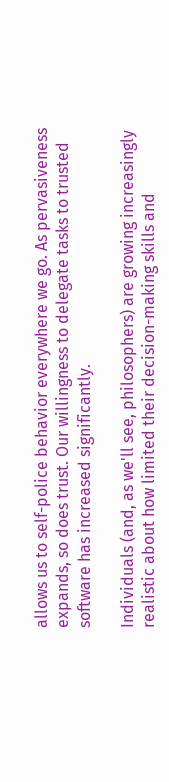allows us to self-police behavior everywhere we go. As pervasiveness expands, so does trust. Our willingness to delegate tasks to trusted software has increased significantly.

Individuals (and, as we'll see, philosophers) are growing increasingly realistic about how limited their decision-making skills and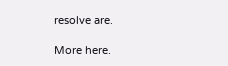resolve are.

More here.